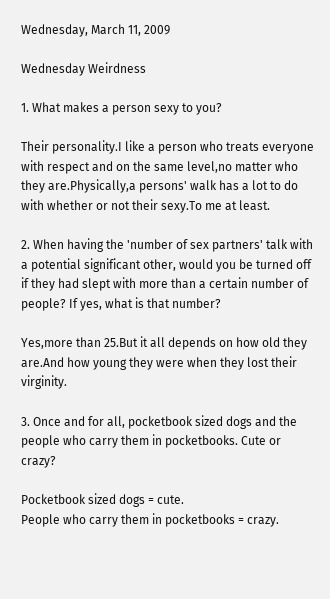Wednesday, March 11, 2009

Wednesday Weirdness

1. What makes a person sexy to you?

Their personality.I like a person who treats everyone with respect and on the same level,no matter who they are.Physically,a persons' walk has a lot to do with whether or not their sexy.To me at least.

2. When having the 'number of sex partners' talk with a potential significant other, would you be turned off if they had slept with more than a certain number of people? If yes, what is that number?

Yes,more than 25.But it all depends on how old they are.And how young they were when they lost their virginity.

3. Once and for all, pocketbook sized dogs and the people who carry them in pocketbooks. Cute or crazy?

Pocketbook sized dogs = cute.
People who carry them in pocketbooks = crazy.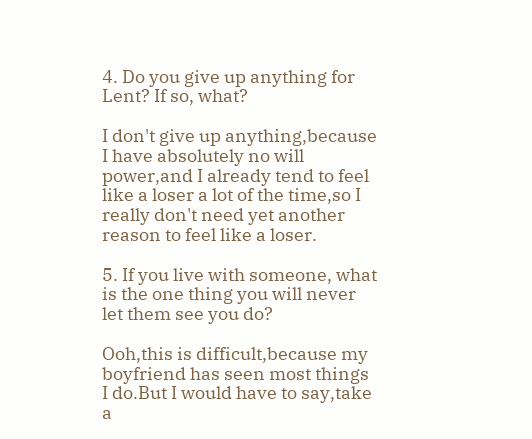4. Do you give up anything for Lent? If so, what?

I don't give up anything,because I have absolutely no will power,and I already tend to feel like a loser a lot of the time,so I really don't need yet another reason to feel like a loser.

5. If you live with someone, what is the one thing you will never let them see you do?

Ooh,this is difficult,because my boyfriend has seen most things I do.But I would have to say,take a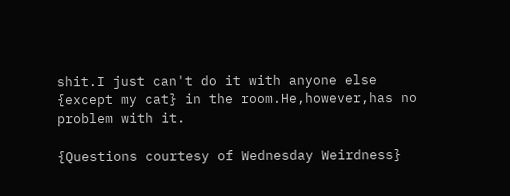shit.I just can't do it with anyone else {except my cat} in the room.He,however,has no problem with it.

{Questions courtesy of Wednesday Weirdness}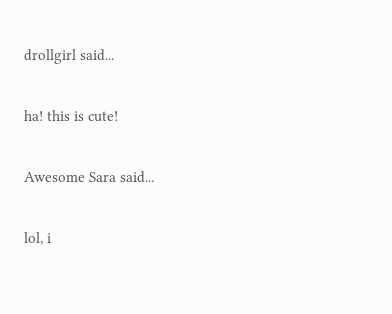drollgirl said...

ha! this is cute!

Awesome Sara said...

lol, i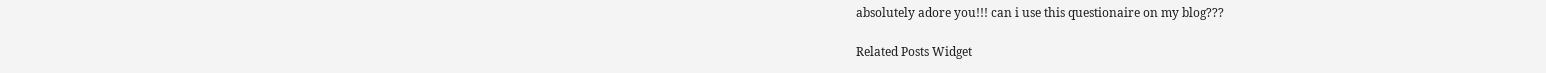absolutely adore you!!! can i use this questionaire on my blog???

Related Posts Widget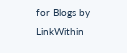for Blogs by LinkWithin